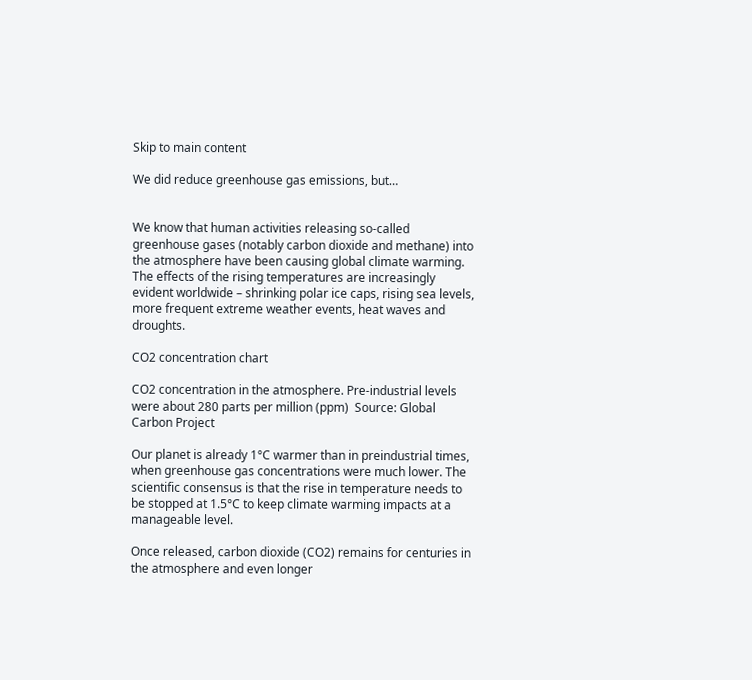Skip to main content

We did reduce greenhouse gas emissions, but…


We know that human activities releasing so-called greenhouse gases (notably carbon dioxide and methane) into the atmosphere have been causing global climate warming. The effects of the rising temperatures are increasingly evident worldwide – shrinking polar ice caps, rising sea levels, more frequent extreme weather events, heat waves and droughts.

CO2 concentration chart

CO2 concentration in the atmosphere. Pre-industrial levels were about 280 parts per million (ppm)  Source: Global Carbon Project

Our planet is already 1°C warmer than in preindustrial times, when greenhouse gas concentrations were much lower. The scientific consensus is that the rise in temperature needs to be stopped at 1.5°C to keep climate warming impacts at a manageable level.

Once released, carbon dioxide (CO2) remains for centuries in the atmosphere and even longer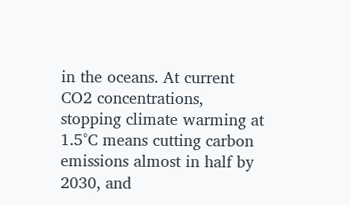in the oceans. At current CO2 concentrations, stopping climate warming at 1.5°C means cutting carbon emissions almost in half by 2030, and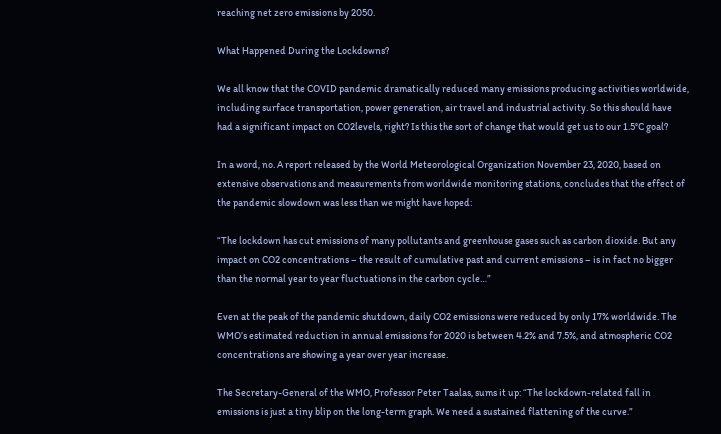reaching net zero emissions by 2050.

What Happened During the Lockdowns?

We all know that the COVID pandemic dramatically reduced many emissions producing activities worldwide, including surface transportation, power generation, air travel and industrial activity. So this should have had a significant impact on CO2levels, right? Is this the sort of change that would get us to our 1.5°C goal?

In a word, no. A report released by the World Meteorological Organization November 23, 2020, based on extensive observations and measurements from worldwide monitoring stations, concludes that the effect of the pandemic slowdown was less than we might have hoped:

“The lockdown has cut emissions of many pollutants and greenhouse gases such as carbon dioxide. But any impact on CO2 concentrations – the result of cumulative past and current emissions – is in fact no bigger than the normal year to year fluctuations in the carbon cycle…”

Even at the peak of the pandemic shutdown, daily CO2 emissions were reduced by only 17% worldwide. The WMO’s estimated reduction in annual emissions for 2020 is between 4.2% and 7.5%, and atmospheric CO2 concentrations are showing a year over year increase.

The Secretary-General of the WMO, Professor Peter Taalas, sums it up: “The lockdown-related fall in emissions is just a tiny blip on the long-term graph. We need a sustained flattening of the curve.”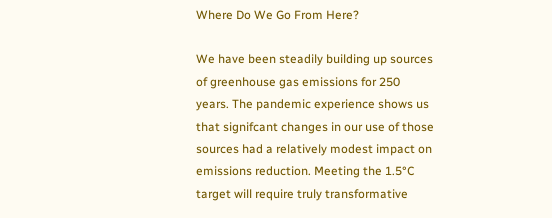Where Do We Go From Here?

We have been steadily building up sources of greenhouse gas emissions for 250 years. The pandemic experience shows us that signifcant changes in our use of those sources had a relatively modest impact on emissions reduction. Meeting the 1.5°C target will require truly transformative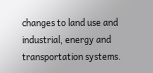changes to land use and industrial, energy and transportation systems.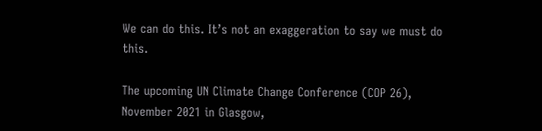We can do this. It’s not an exaggeration to say we must do this.

The upcoming UN Climate Change Conference (COP 26), November 2021 in Glasgow,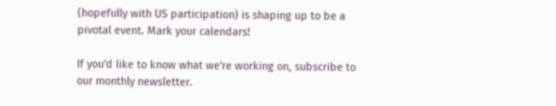(hopefully with US participation) is shaping up to be a pivotal event. Mark your calendars!

If you'd like to know what we're working on, subscribe to our monthly newsletter.